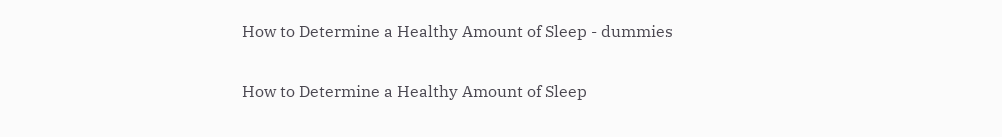How to Determine a Healthy Amount of Sleep - dummies

How to Determine a Healthy Amount of Sleep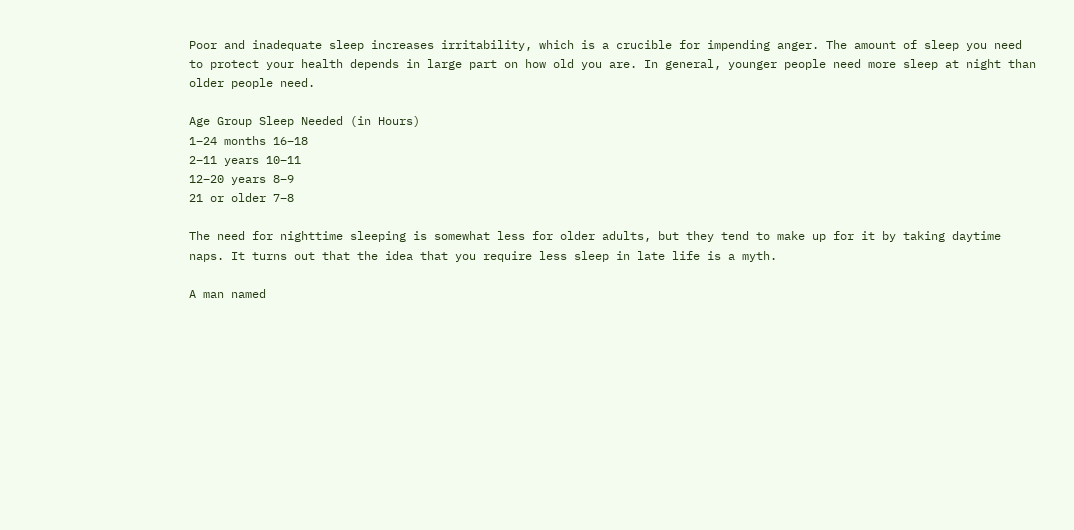Poor and inadequate sleep increases irritability, which is a crucible for impending anger. The amount of sleep you need to protect your health depends in large part on how old you are. In general, younger people need more sleep at night than older people need.

Age Group Sleep Needed (in Hours)
1–24 months 16–18
2–11 years 10–11
12–20 years 8–9
21 or older 7–8

The need for nighttime sleeping is somewhat less for older adults, but they tend to make up for it by taking daytime naps. It turns out that the idea that you require less sleep in late life is a myth.

A man named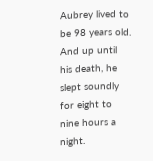Aubrey lived to be 98 years old. And up until his death, he slept soundly for eight to nine hours a night.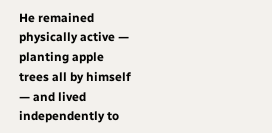He remained physically active — planting apple trees all by himself — and lived independently to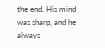the end. His mind was sharp, and he always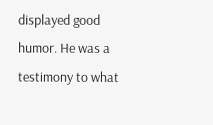displayed good humor. He was a testimony to what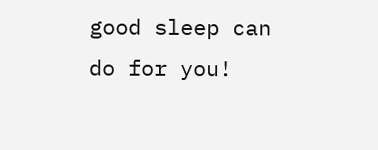good sleep can do for you!